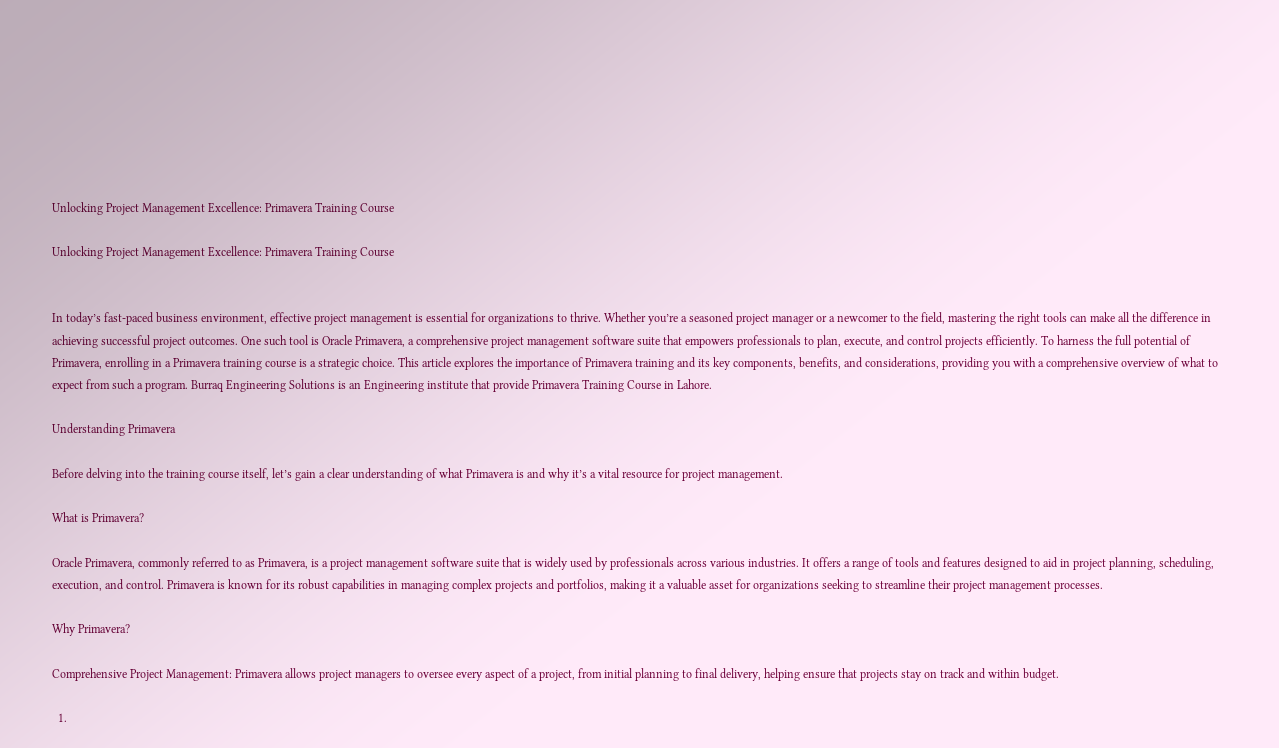Unlocking Project Management Excellence: Primavera Training Course

Unlocking Project Management Excellence: Primavera Training Course


In today’s fast-paced business environment, effective project management is essential for organizations to thrive. Whether you’re a seasoned project manager or a newcomer to the field, mastering the right tools can make all the difference in achieving successful project outcomes. One such tool is Oracle Primavera, a comprehensive project management software suite that empowers professionals to plan, execute, and control projects efficiently. To harness the full potential of Primavera, enrolling in a Primavera training course is a strategic choice. This article explores the importance of Primavera training and its key components, benefits, and considerations, providing you with a comprehensive overview of what to expect from such a program. Burraq Engineering Solutions is an Engineering institute that provide Primavera Training Course in Lahore.

Understanding Primavera

Before delving into the training course itself, let’s gain a clear understanding of what Primavera is and why it’s a vital resource for project management.

What is Primavera?

Oracle Primavera, commonly referred to as Primavera, is a project management software suite that is widely used by professionals across various industries. It offers a range of tools and features designed to aid in project planning, scheduling, execution, and control. Primavera is known for its robust capabilities in managing complex projects and portfolios, making it a valuable asset for organizations seeking to streamline their project management processes.

Why Primavera?

Comprehensive Project Management: Primavera allows project managers to oversee every aspect of a project, from initial planning to final delivery, helping ensure that projects stay on track and within budget.

  1.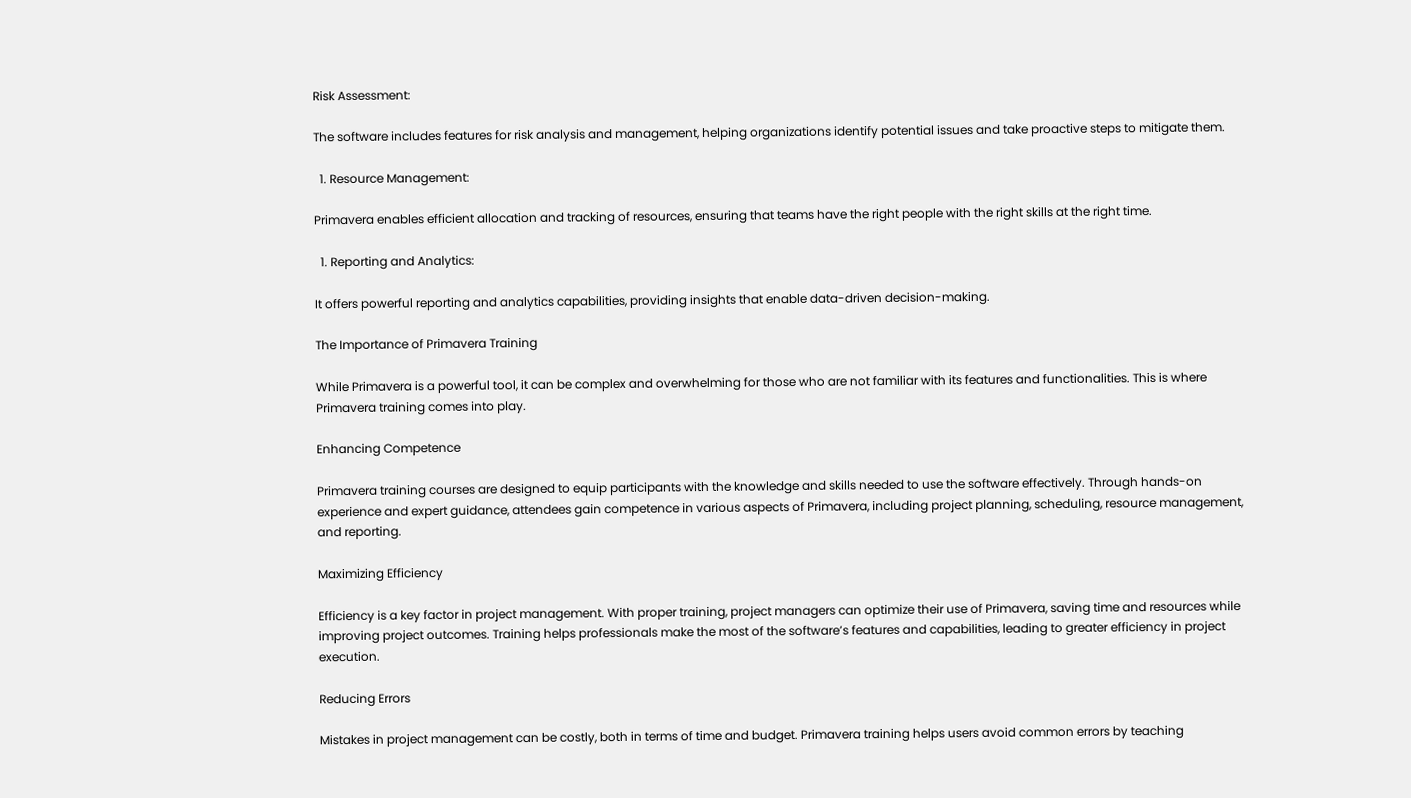Risk Assessment:

The software includes features for risk analysis and management, helping organizations identify potential issues and take proactive steps to mitigate them.

  1. Resource Management:

Primavera enables efficient allocation and tracking of resources, ensuring that teams have the right people with the right skills at the right time.

  1. Reporting and Analytics:

It offers powerful reporting and analytics capabilities, providing insights that enable data-driven decision-making.

The Importance of Primavera Training

While Primavera is a powerful tool, it can be complex and overwhelming for those who are not familiar with its features and functionalities. This is where Primavera training comes into play.

Enhancing Competence

Primavera training courses are designed to equip participants with the knowledge and skills needed to use the software effectively. Through hands-on experience and expert guidance, attendees gain competence in various aspects of Primavera, including project planning, scheduling, resource management, and reporting.

Maximizing Efficiency

Efficiency is a key factor in project management. With proper training, project managers can optimize their use of Primavera, saving time and resources while improving project outcomes. Training helps professionals make the most of the software’s features and capabilities, leading to greater efficiency in project execution.

Reducing Errors

Mistakes in project management can be costly, both in terms of time and budget. Primavera training helps users avoid common errors by teaching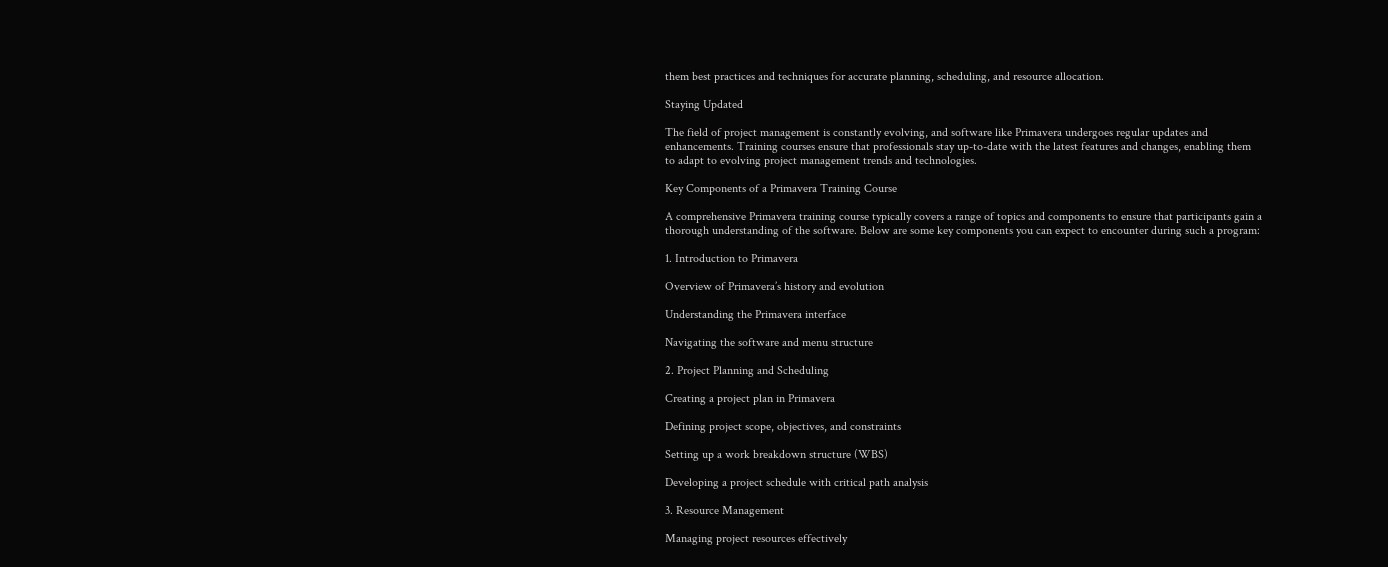them best practices and techniques for accurate planning, scheduling, and resource allocation.

Staying Updated

The field of project management is constantly evolving, and software like Primavera undergoes regular updates and enhancements. Training courses ensure that professionals stay up-to-date with the latest features and changes, enabling them to adapt to evolving project management trends and technologies.

Key Components of a Primavera Training Course

A comprehensive Primavera training course typically covers a range of topics and components to ensure that participants gain a thorough understanding of the software. Below are some key components you can expect to encounter during such a program:

1. Introduction to Primavera

Overview of Primavera’s history and evolution

Understanding the Primavera interface

Navigating the software and menu structure

2. Project Planning and Scheduling

Creating a project plan in Primavera

Defining project scope, objectives, and constraints

Setting up a work breakdown structure (WBS)

Developing a project schedule with critical path analysis

3. Resource Management

Managing project resources effectively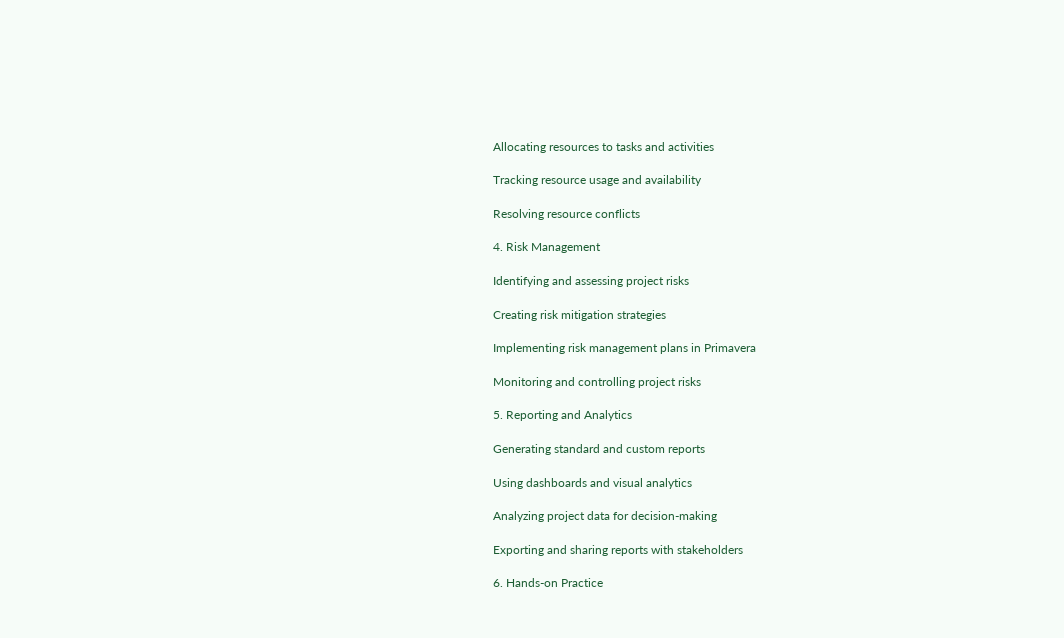Allocating resources to tasks and activities

Tracking resource usage and availability

Resolving resource conflicts

4. Risk Management

Identifying and assessing project risks

Creating risk mitigation strategies

Implementing risk management plans in Primavera

Monitoring and controlling project risks

5. Reporting and Analytics

Generating standard and custom reports

Using dashboards and visual analytics

Analyzing project data for decision-making

Exporting and sharing reports with stakeholders

6. Hands-on Practice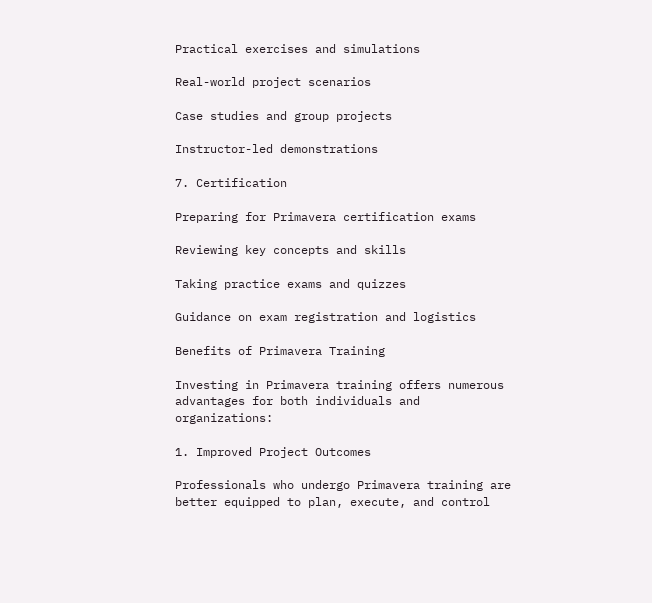Practical exercises and simulations

Real-world project scenarios

Case studies and group projects

Instructor-led demonstrations

7. Certification

Preparing for Primavera certification exams

Reviewing key concepts and skills

Taking practice exams and quizzes

Guidance on exam registration and logistics

Benefits of Primavera Training

Investing in Primavera training offers numerous advantages for both individuals and organizations:

1. Improved Project Outcomes

Professionals who undergo Primavera training are better equipped to plan, execute, and control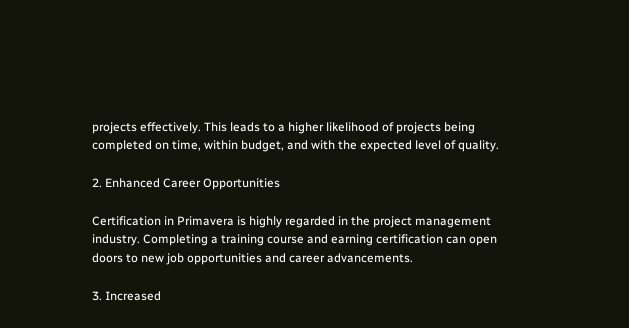projects effectively. This leads to a higher likelihood of projects being completed on time, within budget, and with the expected level of quality.

2. Enhanced Career Opportunities

Certification in Primavera is highly regarded in the project management industry. Completing a training course and earning certification can open doors to new job opportunities and career advancements.

3. Increased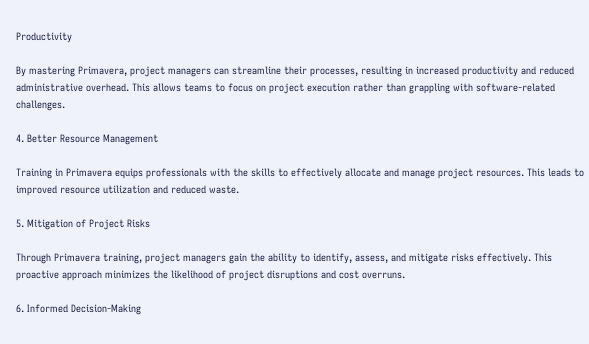Productivity

By mastering Primavera, project managers can streamline their processes, resulting in increased productivity and reduced administrative overhead. This allows teams to focus on project execution rather than grappling with software-related challenges.

4. Better Resource Management

Training in Primavera equips professionals with the skills to effectively allocate and manage project resources. This leads to improved resource utilization and reduced waste.

5. Mitigation of Project Risks

Through Primavera training, project managers gain the ability to identify, assess, and mitigate risks effectively. This proactive approach minimizes the likelihood of project disruptions and cost overruns.

6. Informed Decision-Making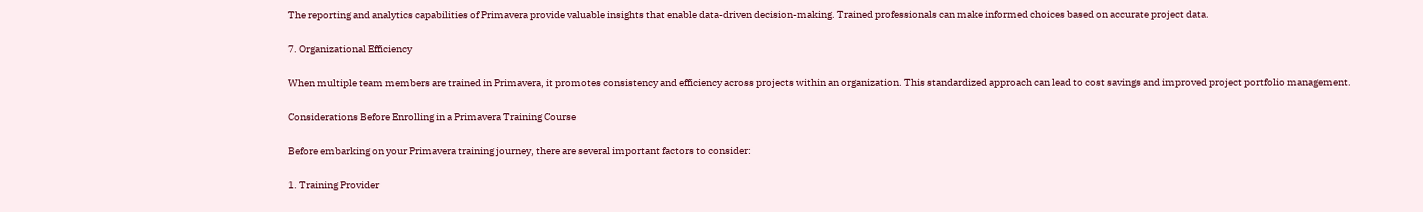The reporting and analytics capabilities of Primavera provide valuable insights that enable data-driven decision-making. Trained professionals can make informed choices based on accurate project data.

7. Organizational Efficiency

When multiple team members are trained in Primavera, it promotes consistency and efficiency across projects within an organization. This standardized approach can lead to cost savings and improved project portfolio management.

Considerations Before Enrolling in a Primavera Training Course

Before embarking on your Primavera training journey, there are several important factors to consider:

1. Training Provider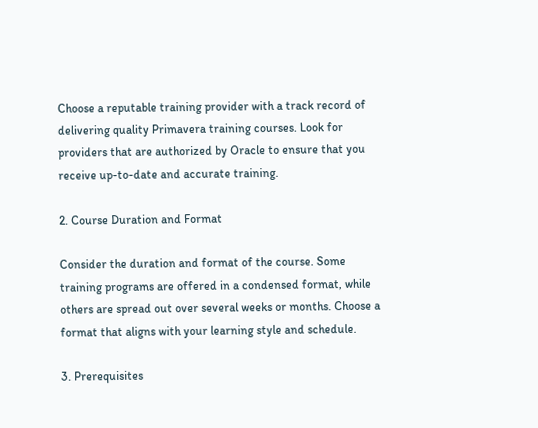Choose a reputable training provider with a track record of delivering quality Primavera training courses. Look for providers that are authorized by Oracle to ensure that you receive up-to-date and accurate training.

2. Course Duration and Format

Consider the duration and format of the course. Some training programs are offered in a condensed format, while others are spread out over several weeks or months. Choose a format that aligns with your learning style and schedule.

3. Prerequisites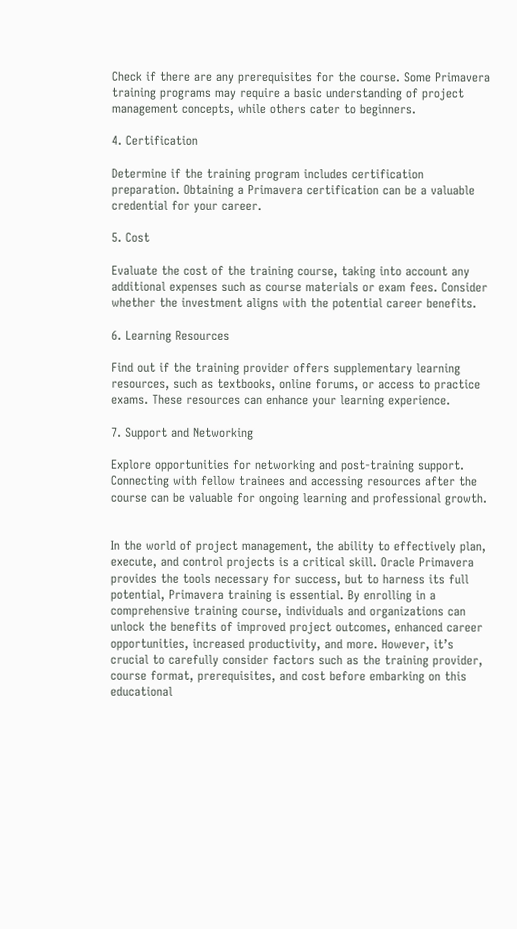Check if there are any prerequisites for the course. Some Primavera training programs may require a basic understanding of project management concepts, while others cater to beginners.

4. Certification

Determine if the training program includes certification preparation. Obtaining a Primavera certification can be a valuable credential for your career.

5. Cost

Evaluate the cost of the training course, taking into account any additional expenses such as course materials or exam fees. Consider whether the investment aligns with the potential career benefits.

6. Learning Resources

Find out if the training provider offers supplementary learning resources, such as textbooks, online forums, or access to practice exams. These resources can enhance your learning experience.

7. Support and Networking

Explore opportunities for networking and post-training support. Connecting with fellow trainees and accessing resources after the course can be valuable for ongoing learning and professional growth.


In the world of project management, the ability to effectively plan, execute, and control projects is a critical skill. Oracle Primavera provides the tools necessary for success, but to harness its full potential, Primavera training is essential. By enrolling in a comprehensive training course, individuals and organizations can unlock the benefits of improved project outcomes, enhanced career opportunities, increased productivity, and more. However, it’s crucial to carefully consider factors such as the training provider, course format, prerequisites, and cost before embarking on this educational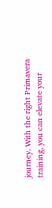journey. With the right Primavera training, you can elevate your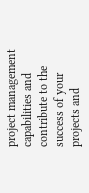project management capabilities and contribute to the success of your projects and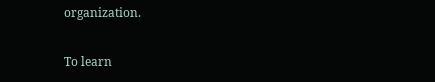organization.

To learn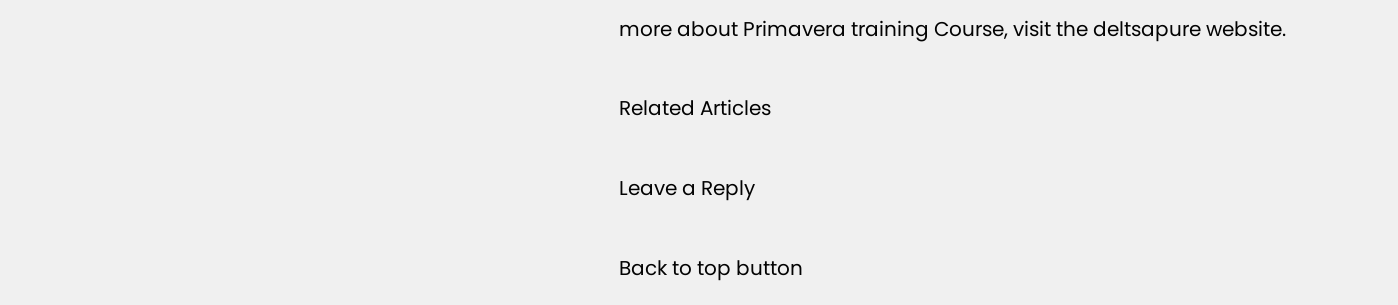more about Primavera training Course, visit the deltsapure website.

Related Articles

Leave a Reply

Back to top button